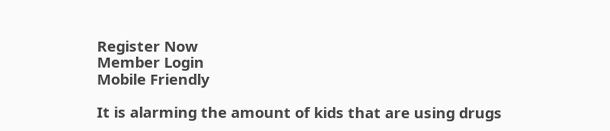Register Now
Member Login
Mobile Friendly

It is alarming the amount of kids that are using drugs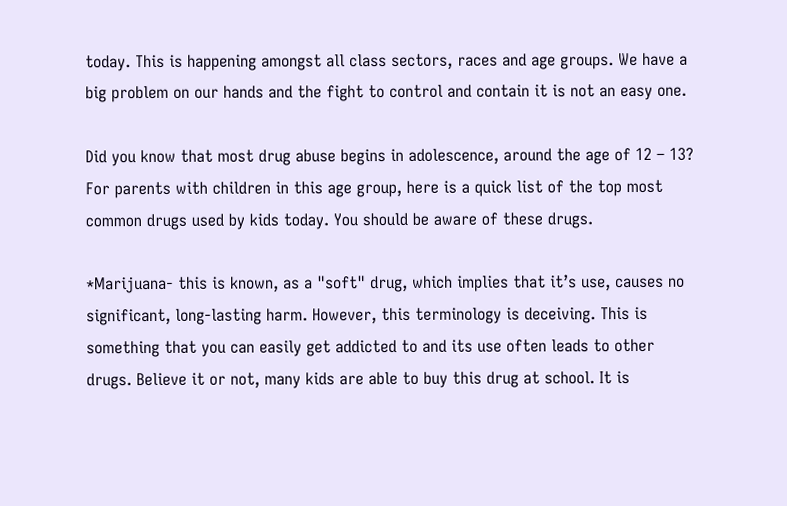today. This is happening amongst all class sectors, races and age groups. We have a big problem on our hands and the fight to control and contain it is not an easy one.

Did you know that most drug abuse begins in adolescence, around the age of 12 – 13? For parents with children in this age group, here is a quick list of the top most common drugs used by kids today. You should be aware of these drugs.

*Marijuana- this is known, as a "soft" drug, which implies that it’s use, causes no significant, long-lasting harm. However, this terminology is deceiving. This is something that you can easily get addicted to and its use often leads to other drugs. Believe it or not, many kids are able to buy this drug at school. It is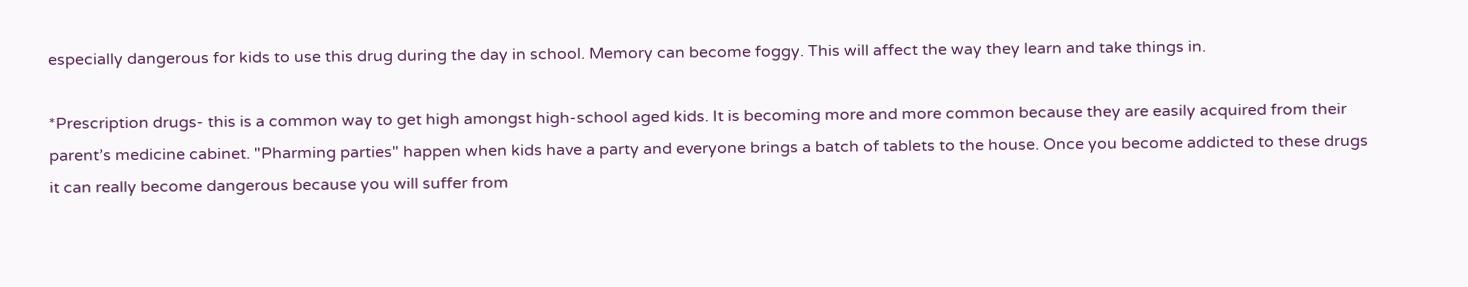especially dangerous for kids to use this drug during the day in school. Memory can become foggy. This will affect the way they learn and take things in.

*Prescription drugs- this is a common way to get high amongst high-school aged kids. It is becoming more and more common because they are easily acquired from their parent’s medicine cabinet. "Pharming parties" happen when kids have a party and everyone brings a batch of tablets to the house. Once you become addicted to these drugs it can really become dangerous because you will suffer from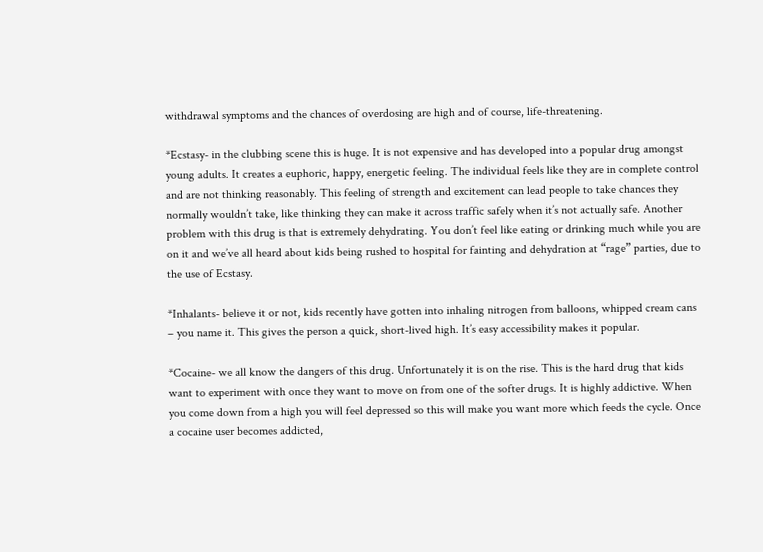withdrawal symptoms and the chances of overdosing are high and of course, life-threatening.

*Ecstasy- in the clubbing scene this is huge. It is not expensive and has developed into a popular drug amongst young adults. It creates a euphoric, happy, energetic feeling. The individual feels like they are in complete control and are not thinking reasonably. This feeling of strength and excitement can lead people to take chances they normally wouldn’t take, like thinking they can make it across traffic safely when it’s not actually safe. Another problem with this drug is that is extremely dehydrating. You don’t feel like eating or drinking much while you are on it and we’ve all heard about kids being rushed to hospital for fainting and dehydration at “rage” parties, due to the use of Ecstasy.

*Inhalants- believe it or not, kids recently have gotten into inhaling nitrogen from balloons, whipped cream cans – you name it. This gives the person a quick, short-lived high. It’s easy accessibility makes it popular.

*Cocaine- we all know the dangers of this drug. Unfortunately it is on the rise. This is the hard drug that kids want to experiment with once they want to move on from one of the softer drugs. It is highly addictive. When you come down from a high you will feel depressed so this will make you want more which feeds the cycle. Once a cocaine user becomes addicted,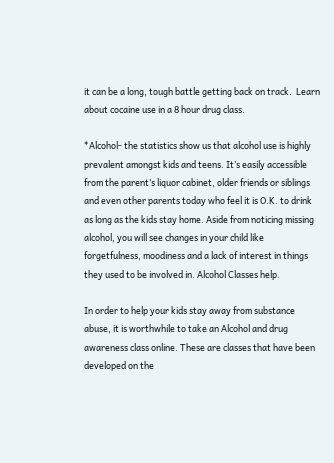it can be a long, tough battle getting back on track.  Learn about cocaine use in a 8 hour drug class.

*Alcohol- the statistics show us that alcohol use is highly prevalent amongst kids and teens. It’s easily accessible from the parent’s liquor cabinet, older friends or siblings and even other parents today who feel it is O.K. to drink as long as the kids stay home. Aside from noticing missing alcohol, you will see changes in your child like forgetfulness, moodiness and a lack of interest in things they used to be involved in. Alcohol Classes help.

In order to help your kids stay away from substance abuse, it is worthwhile to take an Alcohol and drug awareness class online. These are classes that have been developed on the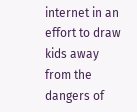internet in an effort to draw kids away from the dangers of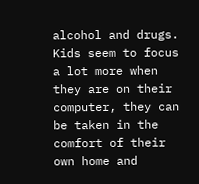alcohol and drugs. Kids seem to focus a lot more when they are on their computer, they can be taken in the comfort of their own home and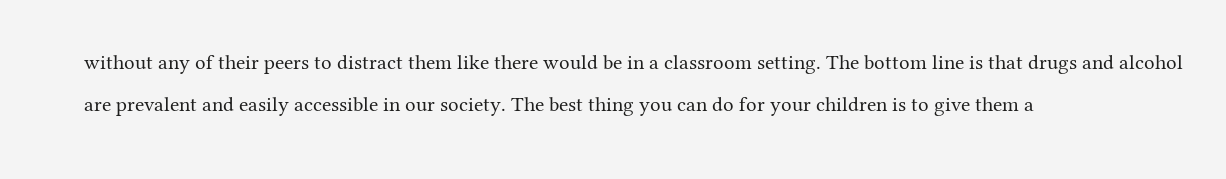without any of their peers to distract them like there would be in a classroom setting. The bottom line is that drugs and alcohol are prevalent and easily accessible in our society. The best thing you can do for your children is to give them a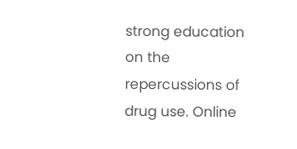strong education on the repercussions of drug use. Online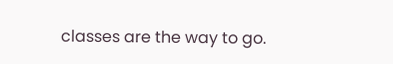classes are the way to go.